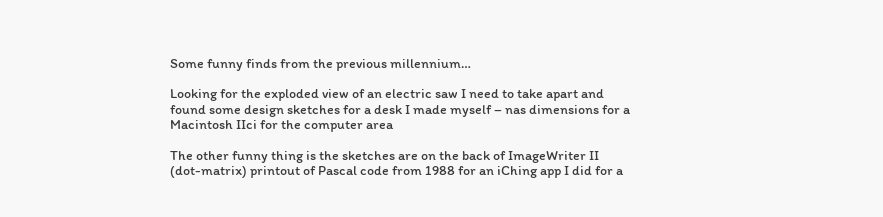Some funny finds from the previous millennium…

Looking for the exploded view of an electric saw I need to take apart and found some design sketches for a desk I made myself – nas dimensions for a Macintosh IIci for the computer area

The other funny thing is the sketches are on the back of ImageWriter II (dot-matrix) printout of Pascal code from 1988 for an iChing app I did for a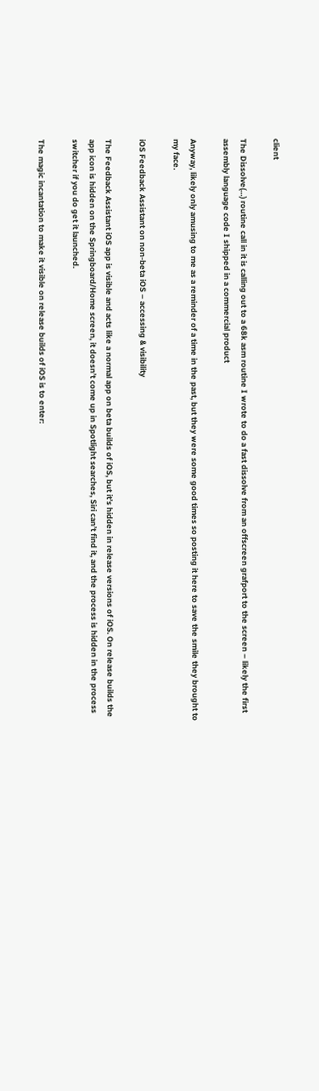client

The Dissolve(…) routine call in it is calling out to a 68k asm routine I wrote to do a fast dissolve from an offscreen grafport to the screen – likely the first assembly language code I shipped in a commercial product

Anyway, likely only amusing to me as a reminder of a time in the past, but they were some good times so posting it here to save the smile they brought to my face.

iOS Feedback Assistant on non-beta iOS – accessing & visibility

The Feedback Assistant iOS app is visible and acts like a normal app on beta builds of iOS, but it’s hidden in release versions of iOS. On release builds the app icon is hidden on the Springboard/Home screen, it doesn’t come up in Spotlight searches, Siri can’t find it, and the process is hidden in the process switcher if you do get it launched.

The magic incantation to make it visible on release builds of iOS is to enter: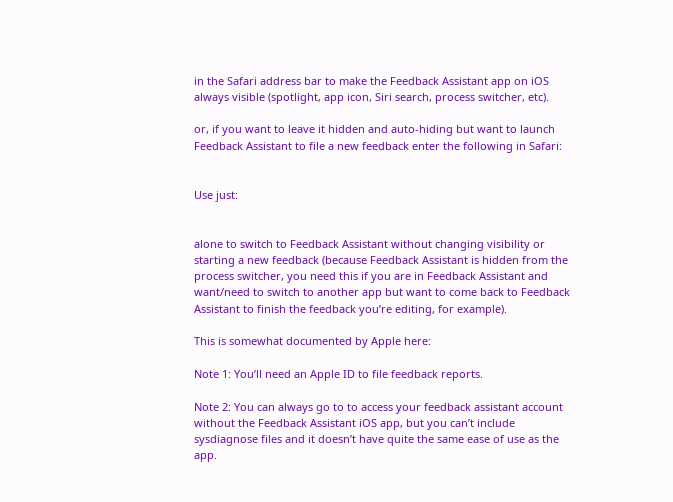in the Safari address bar to make the Feedback Assistant app on iOS always visible (spotlight, app icon, Siri search, process switcher, etc).

or, if you want to leave it hidden and auto-hiding but want to launch Feedback Assistant to file a new feedback enter the following in Safari:


Use just:


alone to switch to Feedback Assistant without changing visibility or starting a new feedback (because Feedback Assistant is hidden from the process switcher, you need this if you are in Feedback Assistant and want/need to switch to another app but want to come back to Feedback Assistant to finish the feedback you’re editing, for example).

This is somewhat documented by Apple here:

Note 1: You’ll need an Apple ID to file feedback reports.

Note 2: You can always go to to access your feedback assistant account without the Feedback Assistant iOS app, but you can’t include sysdiagnose files and it doesn’t have quite the same ease of use as the app.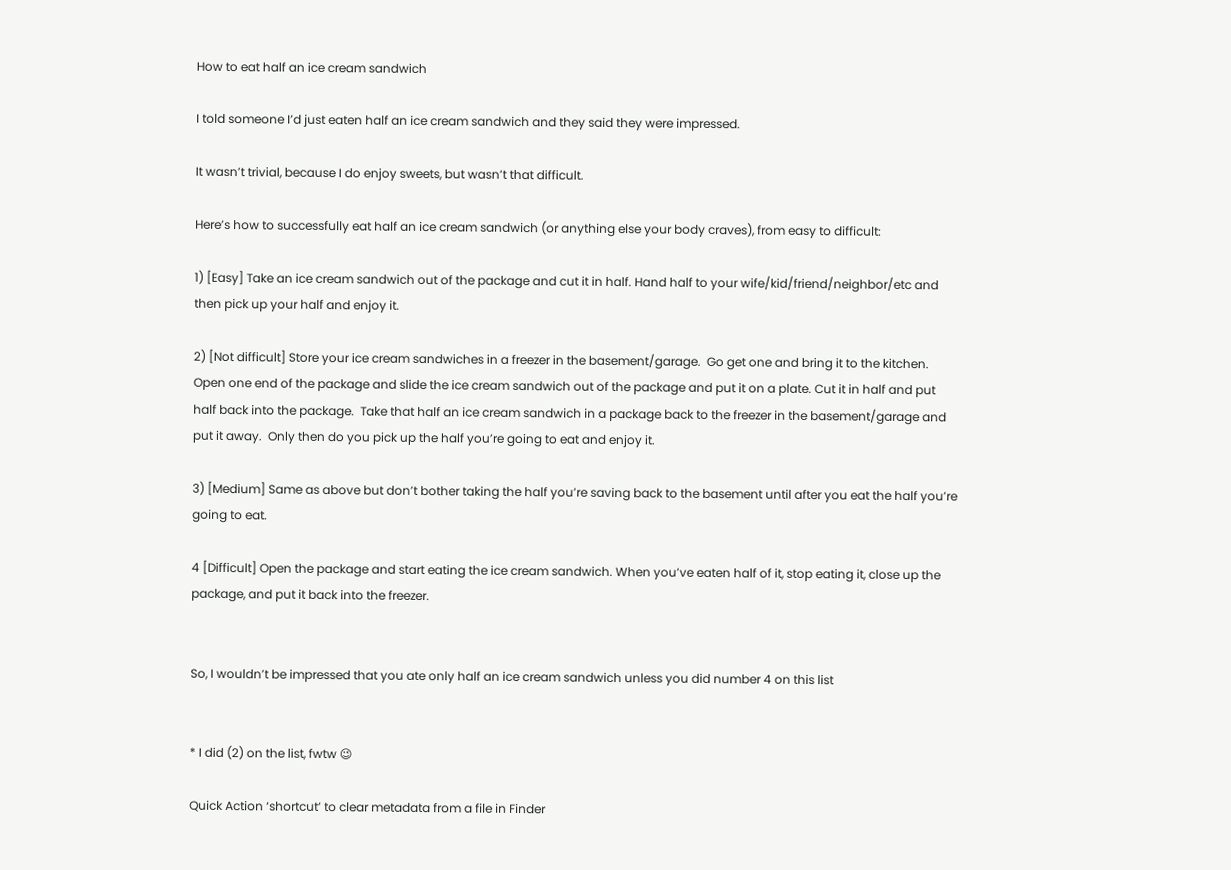How to eat half an ice cream sandwich

I told someone I’d just eaten half an ice cream sandwich and they said they were impressed.

It wasn’t trivial, because I do enjoy sweets, but wasn’t that difficult.

Here’s how to successfully eat half an ice cream sandwich (or anything else your body craves), from easy to difficult:

1) [Easy] Take an ice cream sandwich out of the package and cut it in half. Hand half to your wife/kid/friend/neighbor/etc and then pick up your half and enjoy it.

2) [Not difficult] Store your ice cream sandwiches in a freezer in the basement/garage.  Go get one and bring it to the kitchen.  Open one end of the package and slide the ice cream sandwich out of the package and put it on a plate. Cut it in half and put half back into the package.  Take that half an ice cream sandwich in a package back to the freezer in the basement/garage and put it away.  Only then do you pick up the half you’re going to eat and enjoy it.

3) [Medium] Same as above but don’t bother taking the half you’re saving back to the basement until after you eat the half you’re going to eat.

4 [Difficult] Open the package and start eating the ice cream sandwich. When you’ve eaten half of it, stop eating it, close up the package, and put it back into the freezer.


So, I wouldn’t be impressed that you ate only half an ice cream sandwich unless you did number 4 on this list


* I did (2) on the list, fwtw 😉

Quick Action ‘shortcut’ to clear metadata from a file in Finder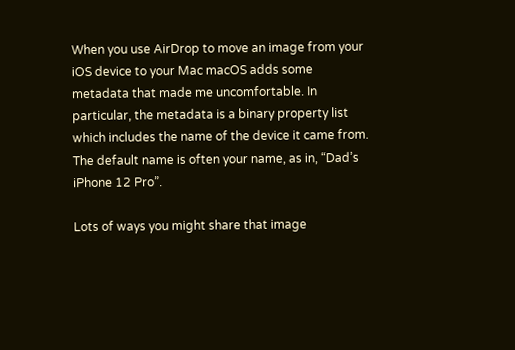When you use AirDrop to move an image from your iOS device to your Mac macOS adds some metadata that made me uncomfortable. In particular, the metadata is a binary property list which includes the name of the device it came from. The default name is often your name, as in, “Dad’s iPhone 12 Pro”.

Lots of ways you might share that image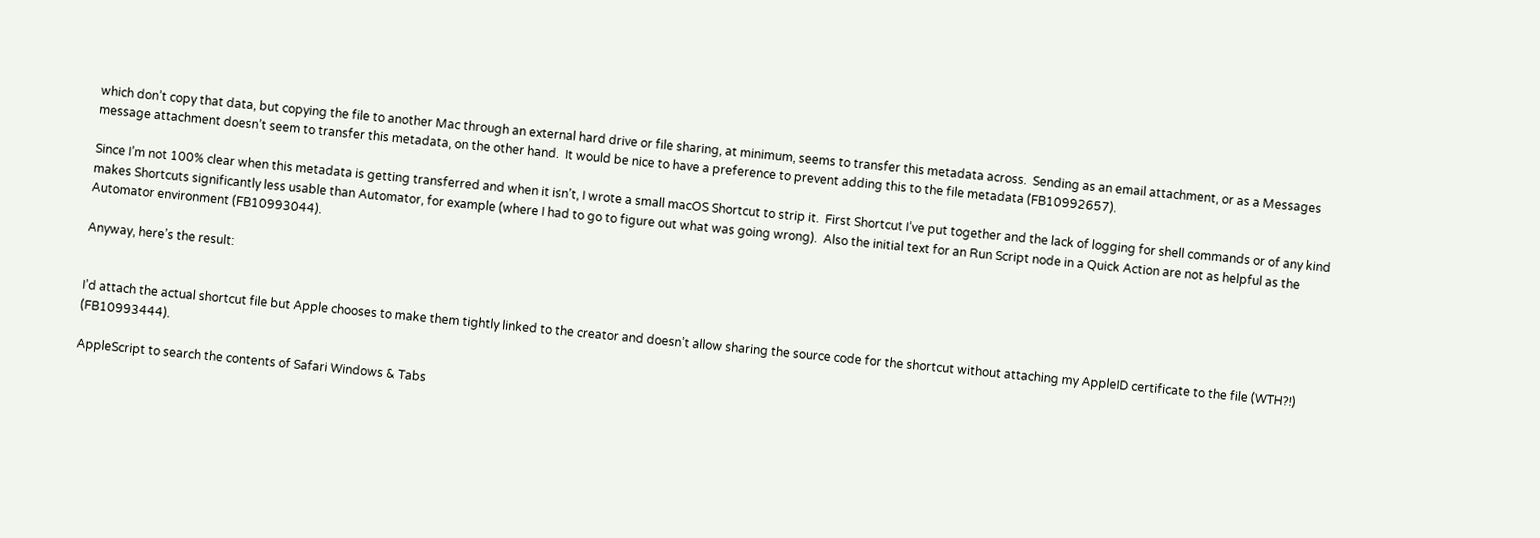which don’t copy that data, but copying the file to another Mac through an external hard drive or file sharing, at minimum, seems to transfer this metadata across.  Sending as an email attachment, or as a Messages message attachment doesn’t seem to transfer this metadata, on the other hand.  It would be nice to have a preference to prevent adding this to the file metadata (FB10992657).

Since I’m not 100% clear when this metadata is getting transferred and when it isn’t, I wrote a small macOS Shortcut to strip it.  First Shortcut I’ve put together and the lack of logging for shell commands or of any kind makes Shortcuts significantly less usable than Automator, for example (where I had to go to figure out what was going wrong).  Also the initial text for an Run Script node in a Quick Action are not as helpful as the Automator environment (FB10993044).

Anyway, here’s the result:


I’d attach the actual shortcut file but Apple chooses to make them tightly linked to the creator and doesn’t allow sharing the source code for the shortcut without attaching my AppleID certificate to the file (WTH?!) (FB10993444).

AppleScript to search the contents of Safari Windows & Tabs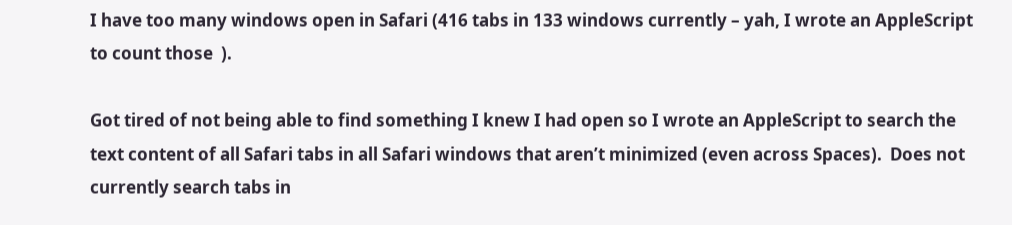I have too many windows open in Safari (416 tabs in 133 windows currently – yah, I wrote an AppleScript to count those  ).

Got tired of not being able to find something I knew I had open so I wrote an AppleScript to search the text content of all Safari tabs in all Safari windows that aren’t minimized (even across Spaces).  Does not currently search tabs in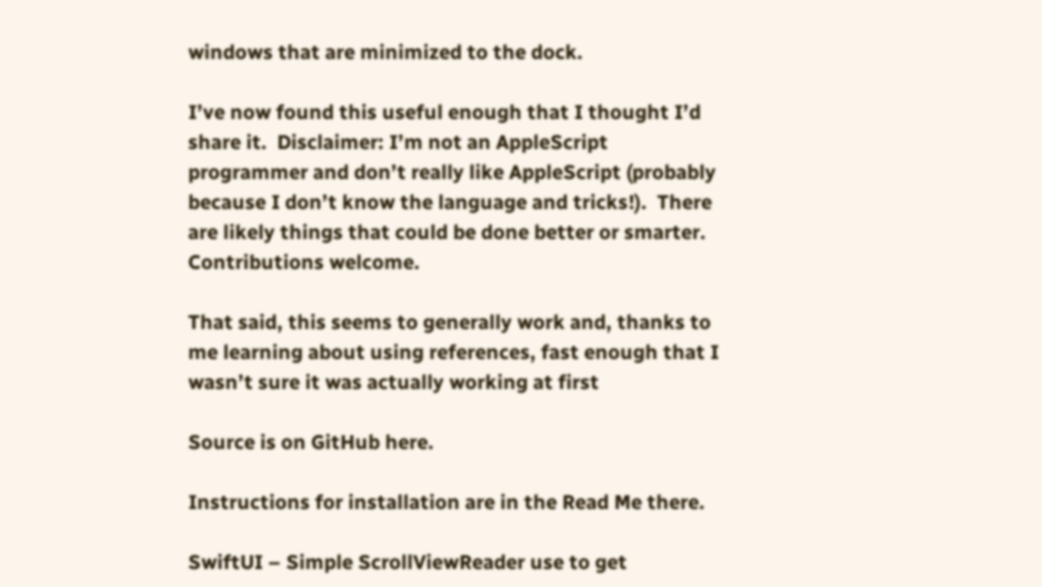windows that are minimized to the dock.

I’ve now found this useful enough that I thought I’d share it.  Disclaimer: I’m not an AppleScript programmer and don’t really like AppleScript (probably because I don’t know the language and tricks!).  There are likely things that could be done better or smarter.  Contributions welcome.

That said, this seems to generally work and, thanks to me learning about using references, fast enough that I wasn’t sure it was actually working at first

Source is on GitHub here.

Instructions for installation are in the Read Me there.

SwiftUI – Simple ScrollViewReader use to get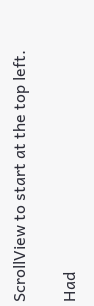ScrollView to start at the top left.

Had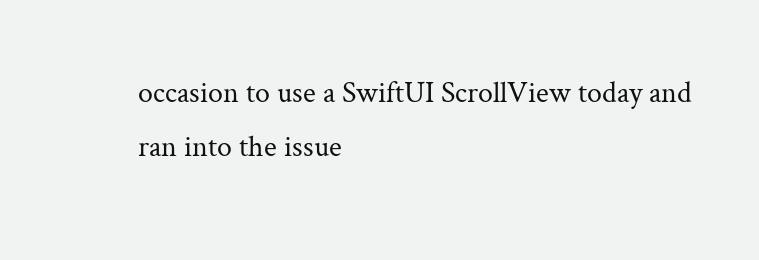occasion to use a SwiftUI ScrollView today and ran into the issue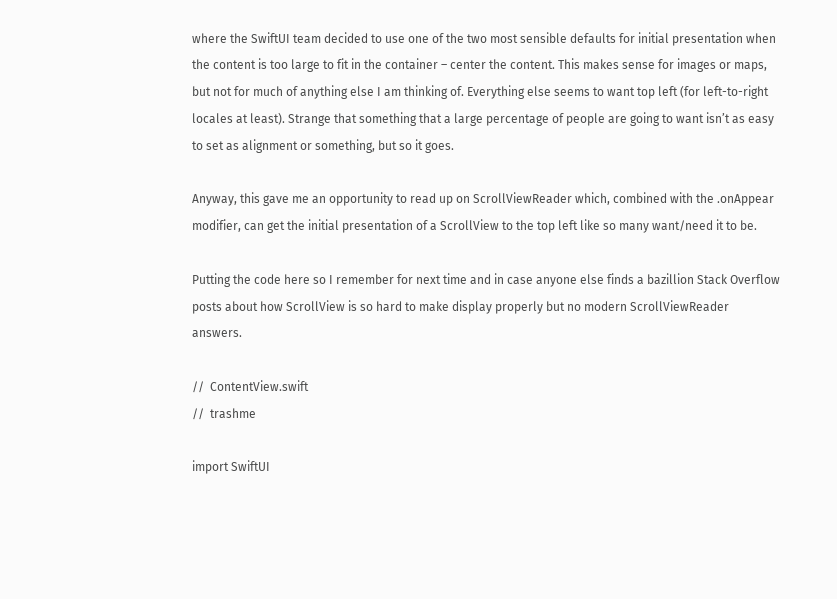where the SwiftUI team decided to use one of the two most sensible defaults for initial presentation when the content is too large to fit in the container – center the content. This makes sense for images or maps, but not for much of anything else I am thinking of. Everything else seems to want top left (for left-to-right locales at least). Strange that something that a large percentage of people are going to want isn’t as easy to set as alignment or something, but so it goes.

Anyway, this gave me an opportunity to read up on ScrollViewReader which, combined with the .onAppear modifier, can get the initial presentation of a ScrollView to the top left like so many want/need it to be.

Putting the code here so I remember for next time and in case anyone else finds a bazillion Stack Overflow posts about how ScrollView is so hard to make display properly but no modern ScrollViewReader answers.

//  ContentView.swift
//  trashme

import SwiftUI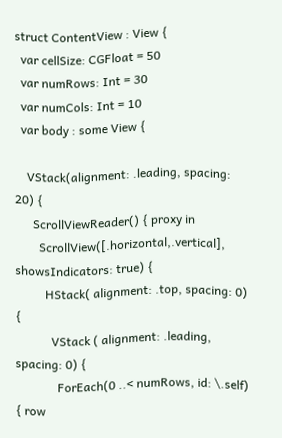struct ContentView : View {
  var cellSize: CGFloat = 50
  var numRows: Int = 30
  var numCols: Int = 10
  var body : some View {

    VStack(alignment: .leading, spacing: 20) {
      ScrollViewReader() { proxy in
        ScrollView([.horizontal,.vertical], showsIndicators: true) {
          HStack( alignment: .top, spacing: 0) {
            VStack ( alignment: .leading, spacing: 0) {
              ForEach(0 ..< numRows, id: \.self) { row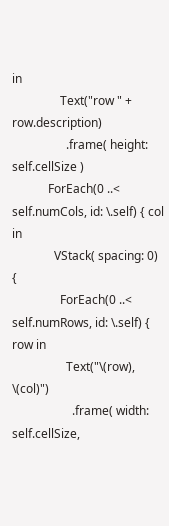in
                Text("row " + row.description)
                  .frame( height: self.cellSize )
            ForEach(0 ..< self.numCols, id: \.self) { col in
              VStack( spacing: 0) {
                ForEach(0 ..< self.numRows, id: \.self) { row in
                  Text("\(row), \(col)")
                    .frame( width: self.cellSize,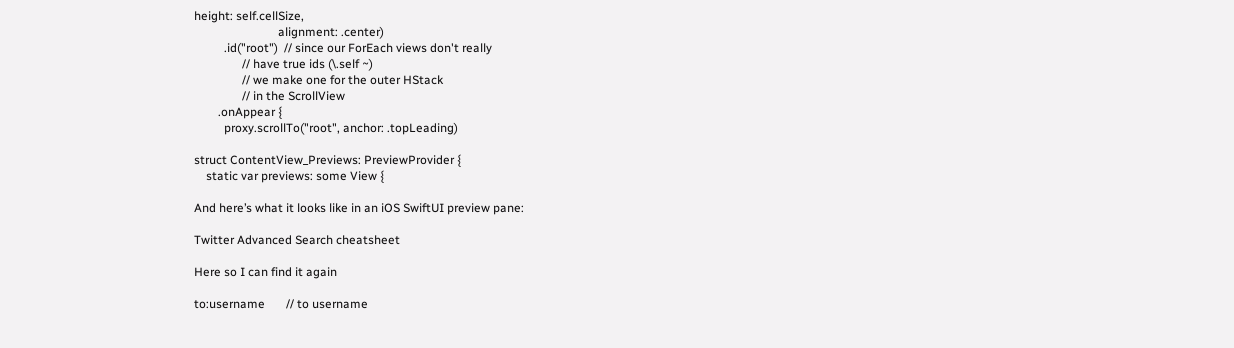height: self.cellSize,
                            alignment: .center)
          .id("root")  // since our ForEach views don't really
                // have true ids (\.self ~)
                // we make one for the outer HStack
                // in the ScrollView
        .onAppear {
          proxy.scrollTo("root", anchor: .topLeading)

struct ContentView_Previews: PreviewProvider {
    static var previews: some View {

And here’s what it looks like in an iOS SwiftUI preview pane:

Twitter Advanced Search cheatsheet

Here so I can find it again

to:username       // to username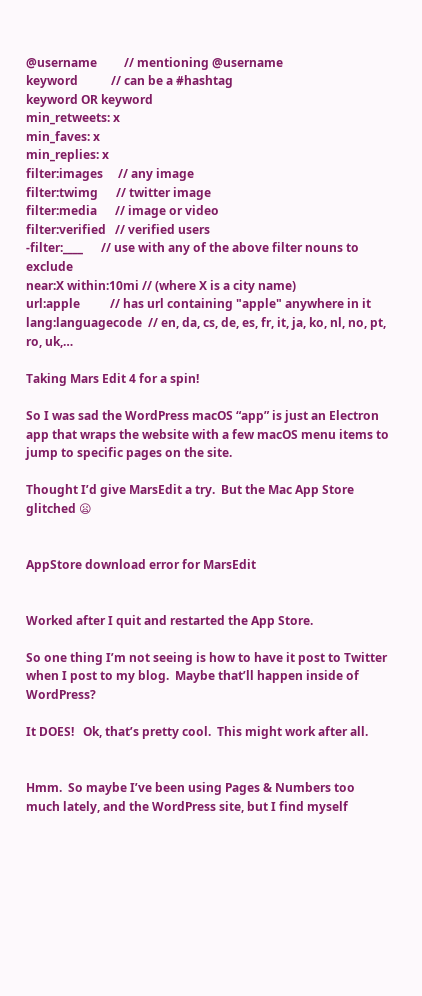@username         // mentioning @username
keyword           // can be a #hashtag
keyword OR keyword
min_retweets: x
min_faves: x
min_replies: x
filter:images     // any image
filter:twimg      // twitter image
filter:media      // image or video
filter:verified   // verified users
-filter:____      // use with any of the above filter nouns to exclude
near:X within:10mi // (where X is a city name)
url:apple          // has url containing "apple" anywhere in it
lang:languagecode  // en, da, cs, de, es, fr, it, ja, ko, nl, no, pt, ro, uk,…

Taking Mars Edit 4 for a spin!

So I was sad the WordPress macOS “app” is just an Electron app that wraps the website with a few macOS menu items to jump to specific pages on the site.

Thought I’d give MarsEdit a try.  But the Mac App Store glitched 😦


AppStore download error for MarsEdit


Worked after I quit and restarted the App Store.

So one thing I’m not seeing is how to have it post to Twitter when I post to my blog.  Maybe that’ll happen inside of WordPress?

It DOES!   Ok, that’s pretty cool.  This might work after all.


Hmm.  So maybe I’ve been using Pages & Numbers too much lately, and the WordPress site, but I find myself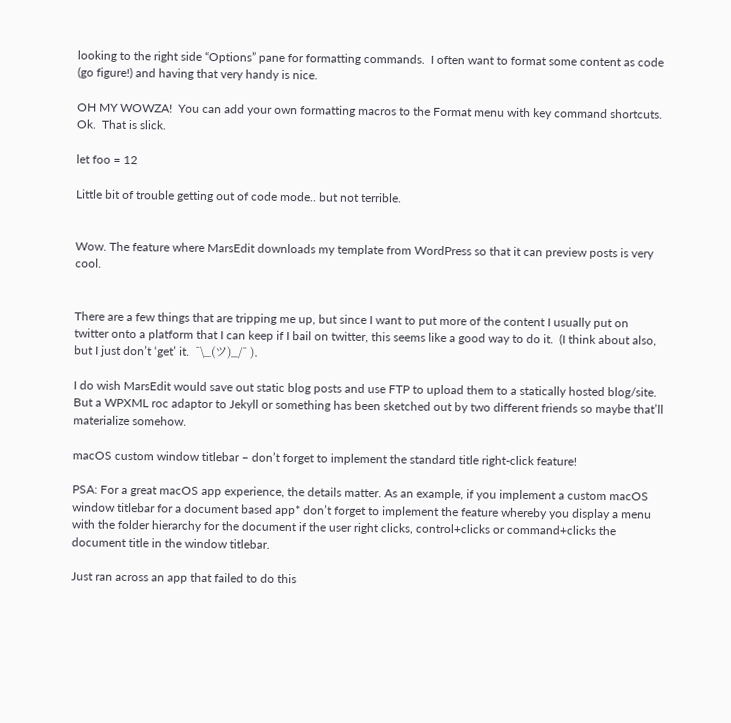looking to the right side “Options” pane for formatting commands.  I often want to format some content as code (go figure!) and having that very handy is nice.

OH MY WOWZA!  You can add your own formatting macros to the Format menu with key command shortcuts.  Ok.  That is slick.

let foo = 12

Little bit of trouble getting out of code mode.. but not terrible.


Wow. The feature where MarsEdit downloads my template from WordPress so that it can preview posts is very cool.


There are a few things that are tripping me up, but since I want to put more of the content I usually put on twitter onto a platform that I can keep if I bail on twitter, this seems like a good way to do it.  (I think about also, but I just don’t ‘get’ it.  ¯\_(ツ)_/¯ ).

I do wish MarsEdit would save out static blog posts and use FTP to upload them to a statically hosted blog/site.  But a WPXML roc adaptor to Jekyll or something has been sketched out by two different friends so maybe that’ll materialize somehow.

macOS custom window titlebar – don’t forget to implement the standard title right-click feature!

PSA: For a great macOS app experience, the details matter. As an example, if you implement a custom macOS window titlebar for a document based app* don’t forget to implement the feature whereby you display a menu with the folder hierarchy for the document if the user right clicks, control+clicks or command+clicks the document title in the window titlebar.

Just ran across an app that failed to do this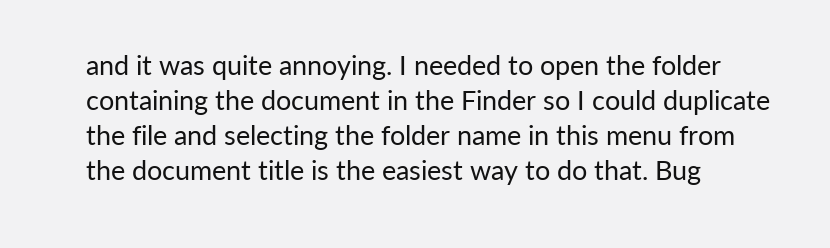and it was quite annoying. I needed to open the folder containing the document in the Finder so I could duplicate the file and selecting the folder name in this menu from the document title is the easiest way to do that. Bug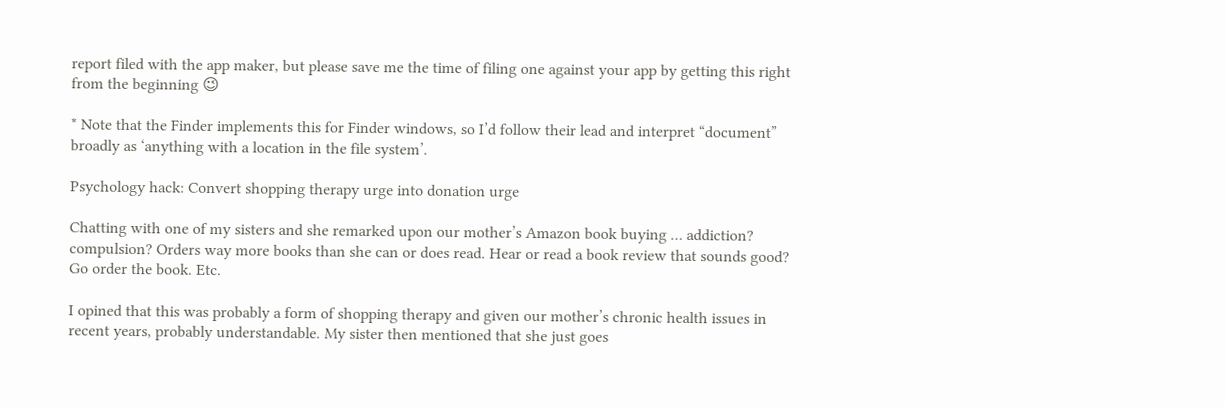report filed with the app maker, but please save me the time of filing one against your app by getting this right from the beginning 😉

* Note that the Finder implements this for Finder windows, so I’d follow their lead and interpret “document” broadly as ‘anything with a location in the file system’.

Psychology hack: Convert shopping therapy urge into donation urge

Chatting with one of my sisters and she remarked upon our mother’s Amazon book buying … addiction? compulsion? Orders way more books than she can or does read. Hear or read a book review that sounds good? Go order the book. Etc.

I opined that this was probably a form of shopping therapy and given our mother’s chronic health issues in recent years, probably understandable. My sister then mentioned that she just goes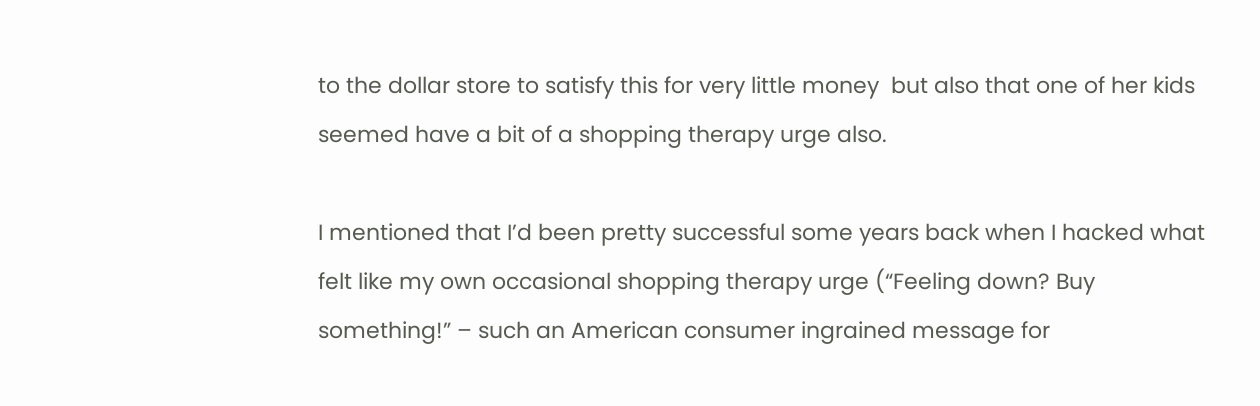to the dollar store to satisfy this for very little money  but also that one of her kids seemed have a bit of a shopping therapy urge also.

I mentioned that I’d been pretty successful some years back when I hacked what felt like my own occasional shopping therapy urge (“Feeling down? Buy something!” – such an American consumer ingrained message for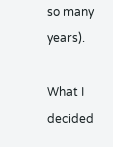so many years).

What I decided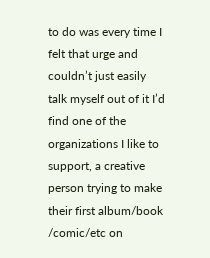to do was every time I felt that urge and couldn’t just easily talk myself out of it I’d find one of the organizations I like to support, a creative person trying to make their first album/book /comic/etc on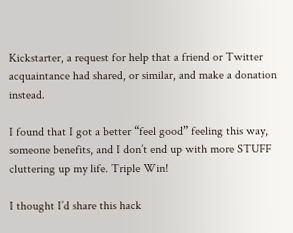Kickstarter, a request for help that a friend or Twitter acquaintance had shared, or similar, and make a donation instead.

I found that I got a better “feel good” feeling this way, someone benefits, and I don’t end up with more STUFF cluttering up my life. Triple Win!

I thought I’d share this hack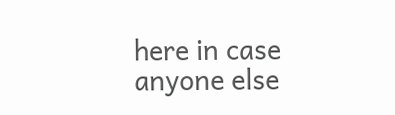here in case anyone else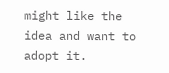might like the idea and want to adopt it.